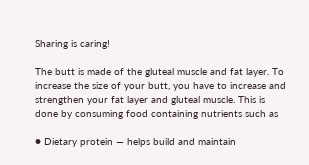Sharing is caring!

The butt is made of the gluteal muscle and fat layer. To increase the size of your butt, you have to increase and strengthen your fat layer and gluteal muscle. This is done by consuming food containing nutrients such as

● Dietary protein ― helps build and maintain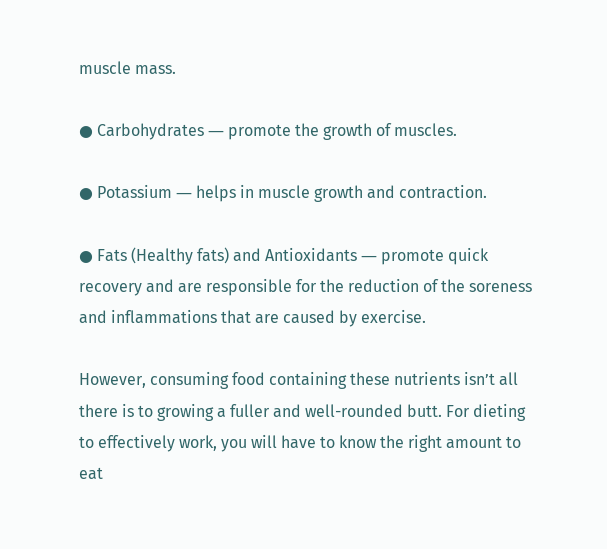muscle mass.

● Carbohydrates ― promote the growth of muscles.

● Potassium ― helps in muscle growth and contraction.

● Fats (Healthy fats) and Antioxidants ― promote quick recovery and are responsible for the reduction of the soreness and inflammations that are caused by exercise.

However, consuming food containing these nutrients isn’t all there is to growing a fuller and well-rounded butt. For dieting to effectively work, you will have to know the right amount to eat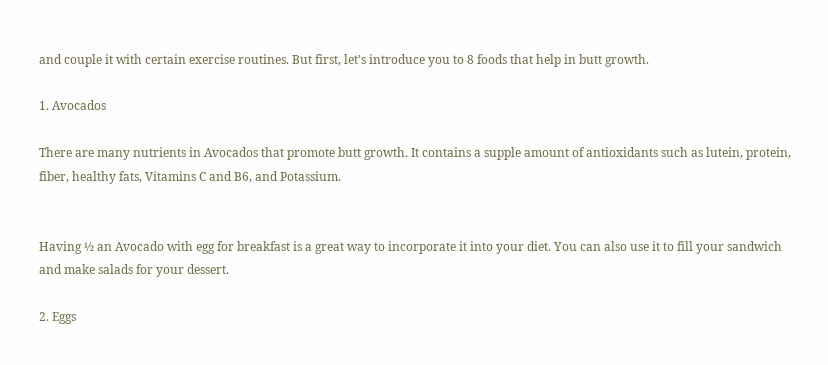and couple it with certain exercise routines. But first, let’s introduce you to 8 foods that help in butt growth.

1. Avocados

There are many nutrients in Avocados that promote butt growth. It contains a supple amount of antioxidants such as lutein, protein, fiber, healthy fats, Vitamins C and B6, and Potassium.


Having ½ an Avocado with egg for breakfast is a great way to incorporate it into your diet. You can also use it to fill your sandwich and make salads for your dessert.

2. Eggs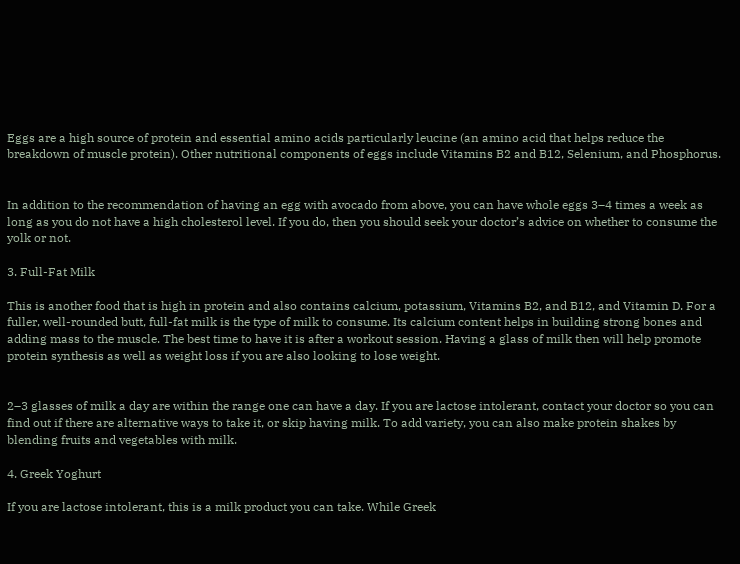Eggs are a high source of protein and essential amino acids particularly leucine (an amino acid that helps reduce the breakdown of muscle protein). Other nutritional components of eggs include Vitamins B2 and B12, Selenium, and Phosphorus.


In addition to the recommendation of having an egg with avocado from above, you can have whole eggs 3–4 times a week as long as you do not have a high cholesterol level. If you do, then you should seek your doctor’s advice on whether to consume the yolk or not.

3. Full-Fat Milk

This is another food that is high in protein and also contains calcium, potassium, Vitamins B2, and B12, and Vitamin D. For a fuller, well-rounded butt, full-fat milk is the type of milk to consume. Its calcium content helps in building strong bones and adding mass to the muscle. The best time to have it is after a workout session. Having a glass of milk then will help promote protein synthesis as well as weight loss if you are also looking to lose weight.


2–3 glasses of milk a day are within the range one can have a day. If you are lactose intolerant, contact your doctor so you can find out if there are alternative ways to take it, or skip having milk. To add variety, you can also make protein shakes by blending fruits and vegetables with milk.

4. Greek Yoghurt

If you are lactose intolerant, this is a milk product you can take. While Greek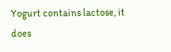Yogurt contains lactose, it does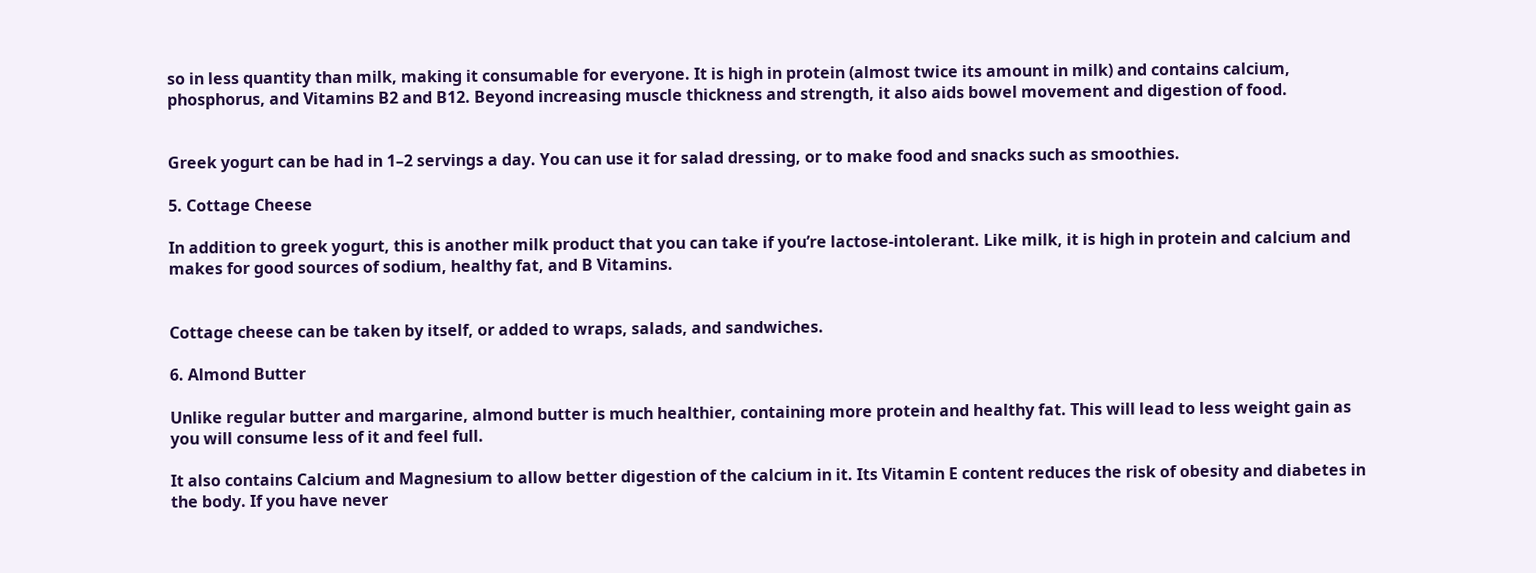so in less quantity than milk, making it consumable for everyone. It is high in protein (almost twice its amount in milk) and contains calcium, phosphorus, and Vitamins B2 and B12. Beyond increasing muscle thickness and strength, it also aids bowel movement and digestion of food.


Greek yogurt can be had in 1–2 servings a day. You can use it for salad dressing, or to make food and snacks such as smoothies.

5. Cottage Cheese

In addition to greek yogurt, this is another milk product that you can take if you’re lactose-intolerant. Like milk, it is high in protein and calcium and makes for good sources of sodium, healthy fat, and B Vitamins.


Cottage cheese can be taken by itself, or added to wraps, salads, and sandwiches.

6. Almond Butter

Unlike regular butter and margarine, almond butter is much healthier, containing more protein and healthy fat. This will lead to less weight gain as you will consume less of it and feel full.

It also contains Calcium and Magnesium to allow better digestion of the calcium in it. Its Vitamin E content reduces the risk of obesity and diabetes in the body. If you have never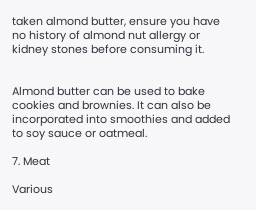taken almond butter, ensure you have no history of almond nut allergy or kidney stones before consuming it.


Almond butter can be used to bake cookies and brownies. It can also be incorporated into smoothies and added to soy sauce or oatmeal.

7. Meat

Various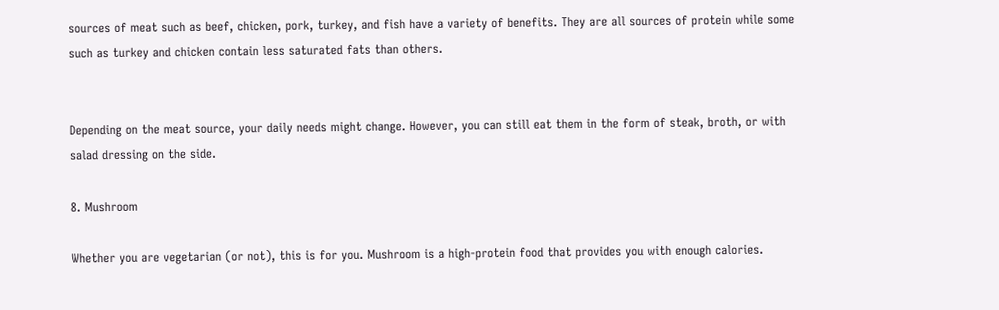sources of meat such as beef, chicken, pork, turkey, and fish have a variety of benefits. They are all sources of protein while some such as turkey and chicken contain less saturated fats than others.


Depending on the meat source, your daily needs might change. However, you can still eat them in the form of steak, broth, or with salad dressing on the side.

8. Mushroom

Whether you are vegetarian (or not), this is for you. Mushroom is a high-protein food that provides you with enough calories.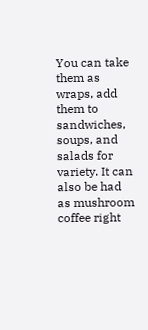You can take them as wraps, add them to sandwiches, soups, and salads for variety. It can also be had as mushroom coffee right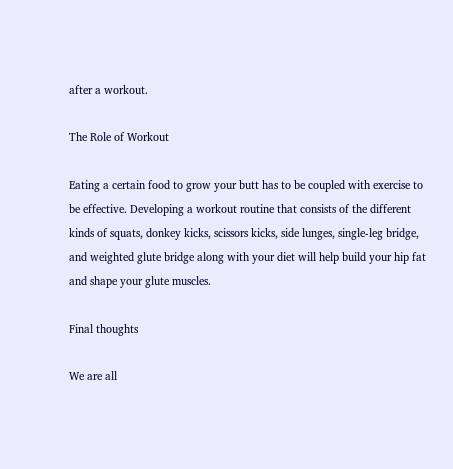after a workout.

The Role of Workout

Eating a certain food to grow your butt has to be coupled with exercise to be effective. Developing a workout routine that consists of the different kinds of squats, donkey kicks, scissors kicks, side lunges, single-leg bridge, and weighted glute bridge along with your diet will help build your hip fat and shape your glute muscles.

Final thoughts

We are all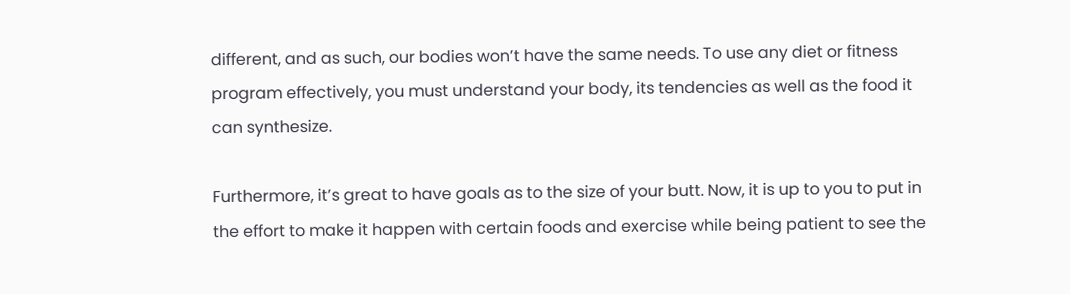different, and as such, our bodies won’t have the same needs. To use any diet or fitness program effectively, you must understand your body, its tendencies as well as the food it can synthesize.

Furthermore, it’s great to have goals as to the size of your butt. Now, it is up to you to put in the effort to make it happen with certain foods and exercise while being patient to see the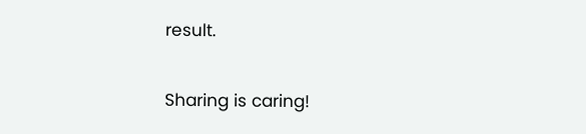result.

Sharing is caring!